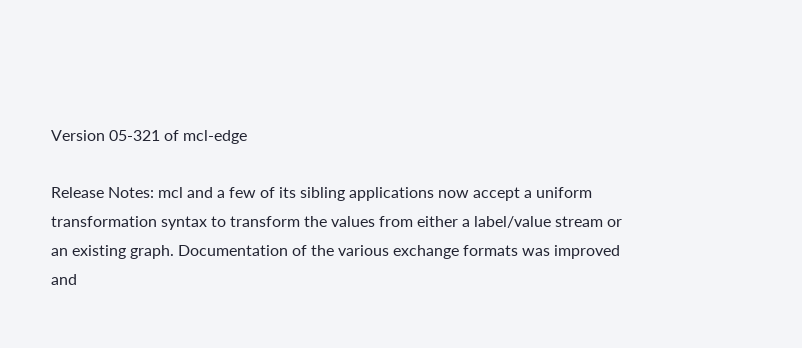Version 05-321 of mcl-edge

Release Notes: mcl and a few of its sibling applications now accept a uniform transformation syntax to transform the values from either a label/value stream or an existing graph. Documentation of the various exchange formats was improved and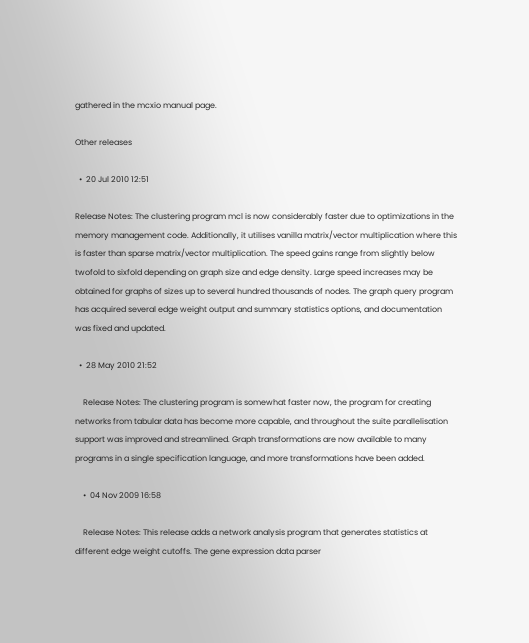gathered in the mcxio manual page.

Other releases

  •  20 Jul 2010 12:51

Release Notes: The clustering program mcl is now considerably faster due to optimizations in the memory management code. Additionally, it utilises vanilla matrix/vector multiplication where this is faster than sparse matrix/vector multiplication. The speed gains range from slightly below twofold to sixfold depending on graph size and edge density. Large speed increases may be obtained for graphs of sizes up to several hundred thousands of nodes. The graph query program has acquired several edge weight output and summary statistics options, and documentation was fixed and updated.

  •  28 May 2010 21:52

    Release Notes: The clustering program is somewhat faster now, the program for creating networks from tabular data has become more capable, and throughout the suite parallelisation support was improved and streamlined. Graph transformations are now available to many programs in a single specification language, and more transformations have been added.

    •  04 Nov 2009 16:58

    Release Notes: This release adds a network analysis program that generates statistics at different edge weight cutoffs. The gene expression data parser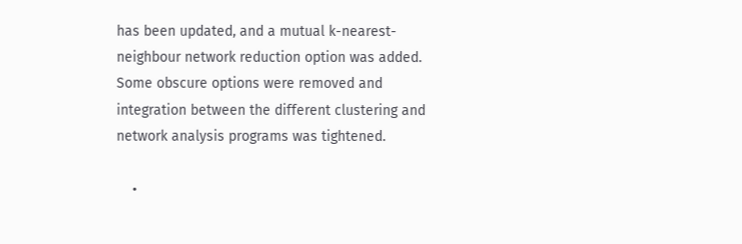has been updated, and a mutual k-nearest-neighbour network reduction option was added. Some obscure options were removed and integration between the different clustering and network analysis programs was tightened.

    •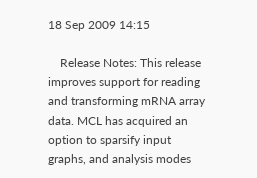18 Sep 2009 14:15

    Release Notes: This release improves support for reading and transforming mRNA array data. MCL has acquired an option to sparsify input graphs, and analysis modes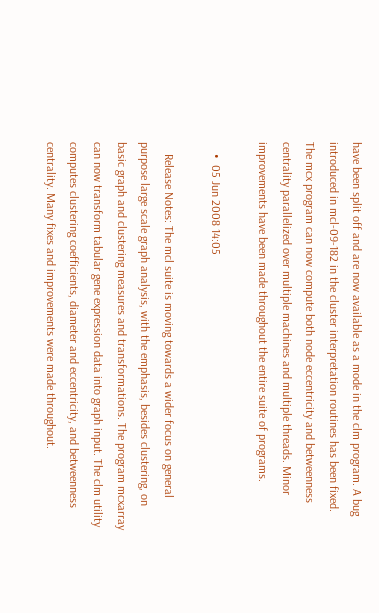have been split off and are now available as a mode in the clm program. A bug introduced in mcl-09-182 in the cluster interpretation routines has been fixed. The mcx program can now compute both node eccentricity and betweenness centrality parallelized over multiple machines and multiple threads. Minor improvements have been made throughout the entire suite of programs.

    •  05 Jun 2008 14:05

    Release Notes: The mcl suite is moving towards a wider focus on general purpose large scale graph analysis, with the emphasis, besides clustering, on basic graph and clustering measures and transformations. The program mcxarray can now transform tabular gene expression data into graph input. The clm utility computes clustering coefficients, diameter and eccentricity, and betweenness centrality. Many fixes and improvements were made throughout.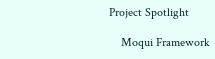Project Spotlight

    Moqui Framework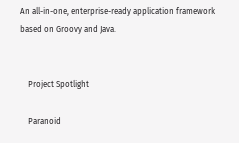An all-in-one, enterprise-ready application framework based on Groovy and Java.


    Project Spotlight

    Paranoid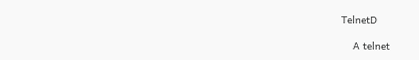TelnetD

    A telnet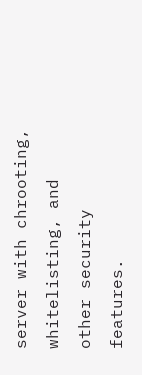server with chrooting, whitelisting, and other security features.